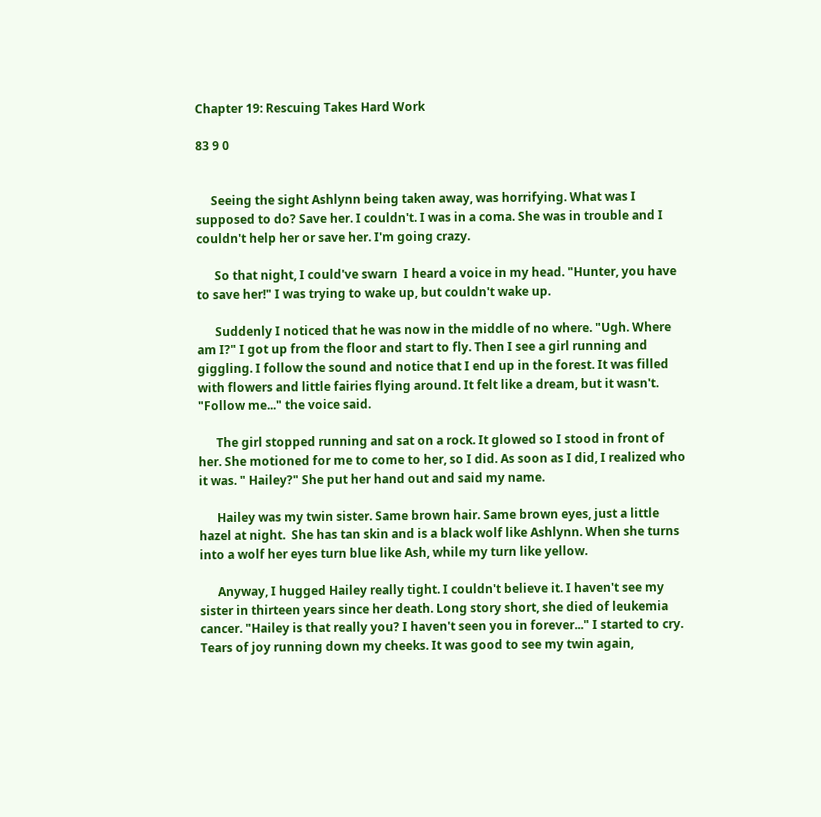Chapter 19: Rescuing Takes Hard Work

83 9 0


     Seeing the sight Ashlynn being taken away, was horrifying. What was I supposed to do? Save her. I couldn't. I was in a coma. She was in trouble and I couldn't help her or save her. I'm going crazy.

      So that night, I could've swarn  I heard a voice in my head. "Hunter, you have to save her!" I was trying to wake up, but couldn't wake up.

      Suddenly I noticed that he was now in the middle of no where. "Ugh. Where am I?" I got up from the floor and start to fly. Then I see a girl running and giggling. I follow the sound and notice that I end up in the forest. It was filled with flowers and little fairies flying around. It felt like a dream, but it wasn't. "Follow me..." the voice said.

      The girl stopped running and sat on a rock. It glowed so I stood in front of her. She motioned for me to come to her, so I did. As soon as I did, I realized who it was. " Hailey?" She put her hand out and said my name.

      Hailey was my twin sister. Same brown hair. Same brown eyes, just a little hazel at night.  She has tan skin and is a black wolf like Ashlynn. When she turns into a wolf her eyes turn blue like Ash, while my turn like yellow.

      Anyway, I hugged Hailey really tight. I couldn't believe it. I haven't see my sister in thirteen years since her death. Long story short, she died of leukemia cancer. "Hailey is that really you? I haven't seen you in forever..." I started to cry. Tears of joy running down my cheeks. It was good to see my twin again,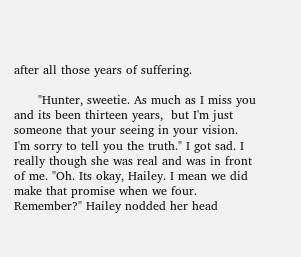after all those years of suffering.

      "Hunter, sweetie. As much as I miss you and its been thirteen years,  but I'm just someone that your seeing in your vision. I'm sorry to tell you the truth." I got sad. I really though she was real and was in front of me. "Oh. Its okay, Hailey. I mean we did make that promise when we four. Remember?" Hailey nodded her head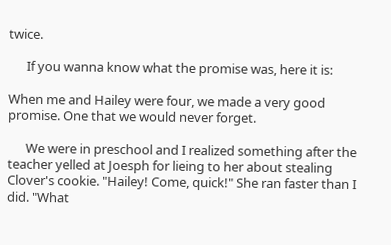twice.

      If you wanna know what the promise was, here it is:

When me and Hailey were four, we made a very good promise. One that we would never forget.

      We were in preschool and I realized something after the teacher yelled at Joesph for lieing to her about stealing Clover's cookie. "Hailey! Come, quick!" She ran faster than I did. "What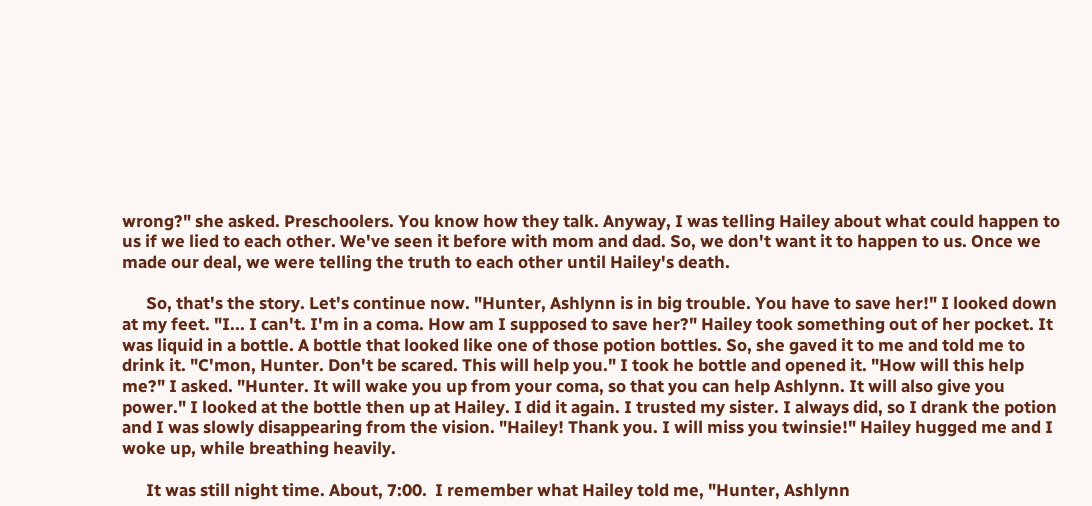wrong?" she asked. Preschoolers. You know how they talk. Anyway, I was telling Hailey about what could happen to us if we lied to each other. We've seen it before with mom and dad. So, we don't want it to happen to us. Once we made our deal, we were telling the truth to each other until Hailey's death.

      So, that's the story. Let's continue now. "Hunter, Ashlynn is in big trouble. You have to save her!" I looked down at my feet. "I... I can't. I'm in a coma. How am I supposed to save her?" Hailey took something out of her pocket. It was liquid in a bottle. A bottle that looked like one of those potion bottles. So, she gaved it to me and told me to drink it. "C'mon, Hunter. Don't be scared. This will help you." I took he bottle and opened it. "How will this help me?" I asked. "Hunter. It will wake you up from your coma, so that you can help Ashlynn. It will also give you power." I looked at the bottle then up at Hailey. I did it again. I trusted my sister. I always did, so I drank the potion and I was slowly disappearing from the vision. "Hailey! Thank you. I will miss you twinsie!" Hailey hugged me and I woke up, while breathing heavily.

      It was still night time. About, 7:00.  I remember what Hailey told me, "Hunter, Ashlynn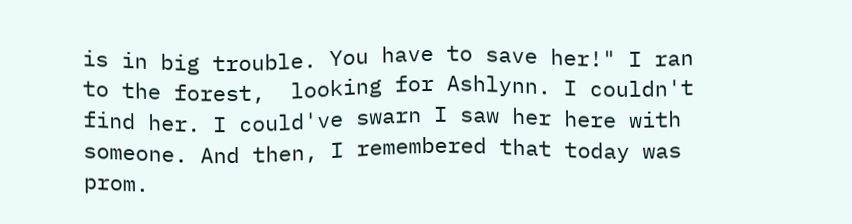is in big trouble. You have to save her!" I ran to the forest,  looking for Ashlynn. I couldn't find her. I could've swarn I saw her here with someone. And then, I remembered that today was prom.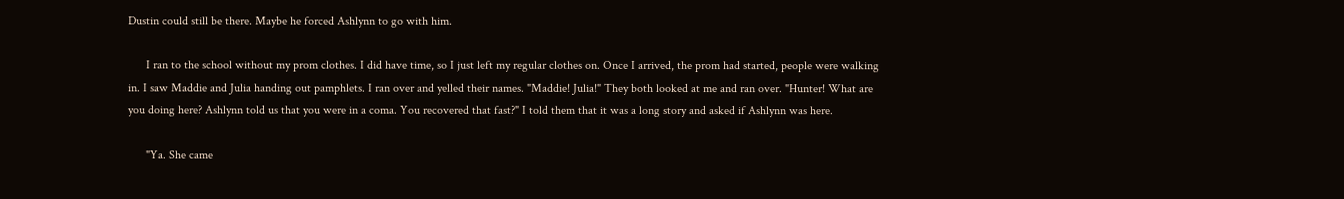Dustin could still be there. Maybe he forced Ashlynn to go with him.

      I ran to the school without my prom clothes. I did have time, so I just left my regular clothes on. Once I arrived, the prom had started, people were walking in. I saw Maddie and Julia handing out pamphlets. I ran over and yelled their names. "Maddie! Julia!" They both looked at me and ran over. "Hunter! What are you doing here? Ashlynn told us that you were in a coma. You recovered that fast?" I told them that it was a long story and asked if Ashlynn was here.

      "Ya. She came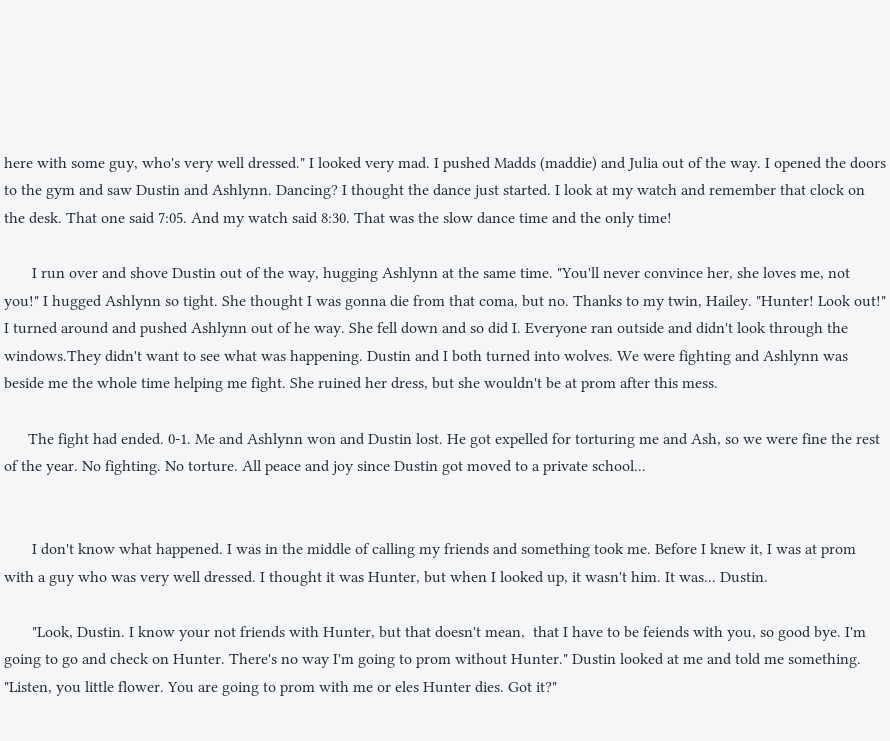here with some guy, who's very well dressed." I looked very mad. I pushed Madds (maddie) and Julia out of the way. I opened the doors to the gym and saw Dustin and Ashlynn. Dancing? I thought the dance just started. I look at my watch and remember that clock on the desk. That one said 7:05. And my watch said 8:30. That was the slow dance time and the only time!

       I run over and shove Dustin out of the way, hugging Ashlynn at the same time. "You'll never convince her, she loves me, not you!" I hugged Ashlynn so tight. She thought I was gonna die from that coma, but no. Thanks to my twin, Hailey. "Hunter! Look out!" I turned around and pushed Ashlynn out of he way. She fell down and so did I. Everyone ran outside and didn't look through the windows.They didn't want to see what was happening. Dustin and I both turned into wolves. We were fighting and Ashlynn was beside me the whole time helping me fight. She ruined her dress, but she wouldn't be at prom after this mess.

      The fight had ended. 0-1. Me and Ashlynn won and Dustin lost. He got expelled for torturing me and Ash, so we were fine the rest of the year. No fighting. No torture. All peace and joy since Dustin got moved to a private school...


       I don't know what happened. I was in the middle of calling my friends and something took me. Before I knew it, I was at prom with a guy who was very well dressed. I thought it was Hunter, but when I looked up, it wasn't him. It was... Dustin.

       "Look, Dustin. I know your not friends with Hunter, but that doesn't mean,  that I have to be feiends with you, so good bye. I'm going to go and check on Hunter. There's no way I'm going to prom without Hunter." Dustin looked at me and told me something. "Listen, you little flower. You are going to prom with me or eles Hunter dies. Got it?"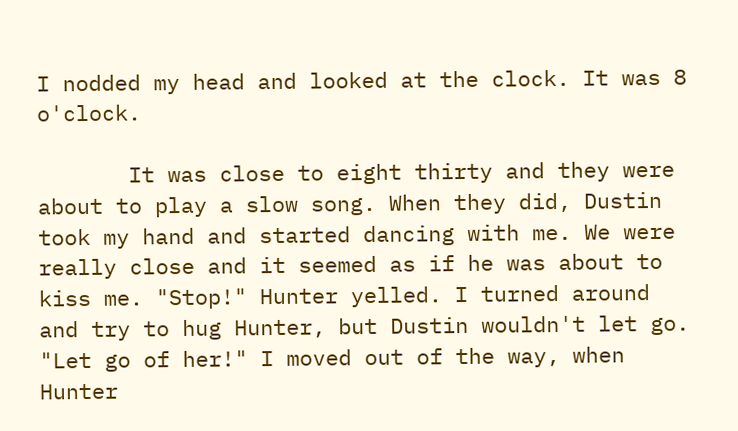I nodded my head and looked at the clock. It was 8 o'clock.

       It was close to eight thirty and they were about to play a slow song. When they did, Dustin took my hand and started dancing with me. We were really close and it seemed as if he was about to kiss me. "Stop!" Hunter yelled. I turned around and try to hug Hunter, but Dustin wouldn't let go. "Let go of her!" I moved out of the way, when Hunter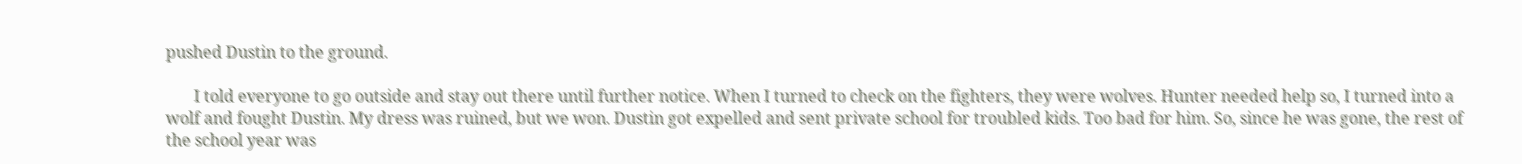pushed Dustin to the ground.

       I told everyone to go outside and stay out there until further notice. When I turned to check on the fighters, they were wolves. Hunter needed help so, I turned into a wolf and fought Dustin. My dress was ruined, but we won. Dustin got expelled and sent private school for troubled kids. Too bad for him. So, since he was gone, the rest of the school year was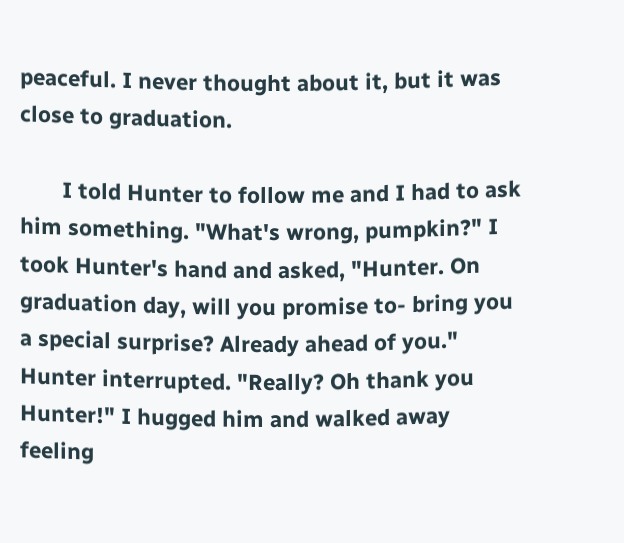peaceful. I never thought about it, but it was close to graduation.

       I told Hunter to follow me and I had to ask him something. "What's wrong, pumpkin?" I took Hunter's hand and asked, "Hunter. On graduation day, will you promise to- bring you a special surprise? Already ahead of you." Hunter interrupted. "Really? Oh thank you Hunter!" I hugged him and walked away feeling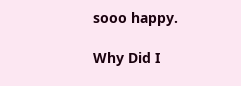sooo happy.

Why Did I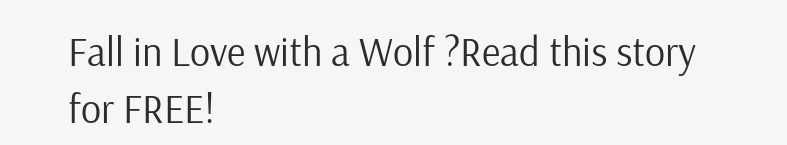Fall in Love with a Wolf ?Read this story for FREE!